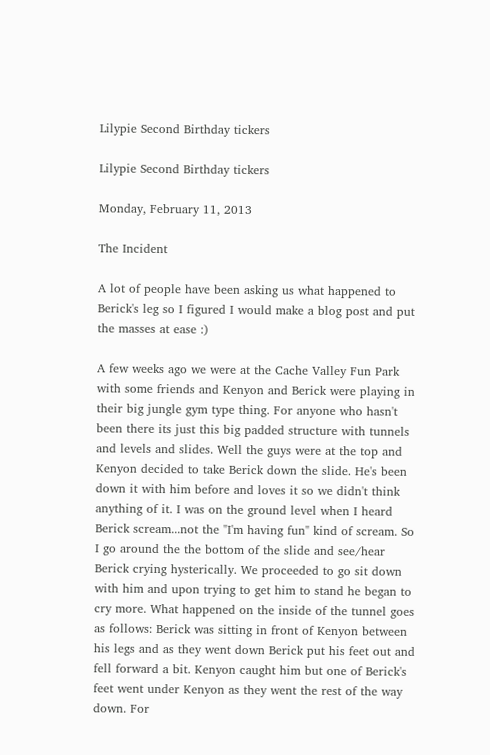Lilypie Second Birthday tickers

Lilypie Second Birthday tickers

Monday, February 11, 2013

The Incident

A lot of people have been asking us what happened to Berick's leg so I figured I would make a blog post and put the masses at ease :)

A few weeks ago we were at the Cache Valley Fun Park with some friends and Kenyon and Berick were playing in their big jungle gym type thing. For anyone who hasn't been there its just this big padded structure with tunnels and levels and slides. Well the guys were at the top and Kenyon decided to take Berick down the slide. He's been down it with him before and loves it so we didn't think anything of it. I was on the ground level when I heard Berick scream...not the "I'm having fun" kind of scream. So I go around the the bottom of the slide and see/hear Berick crying hysterically. We proceeded to go sit down with him and upon trying to get him to stand he began to cry more. What happened on the inside of the tunnel goes as follows: Berick was sitting in front of Kenyon between his legs and as they went down Berick put his feet out and fell forward a bit. Kenyon caught him but one of Berick's feet went under Kenyon as they went the rest of the way down. For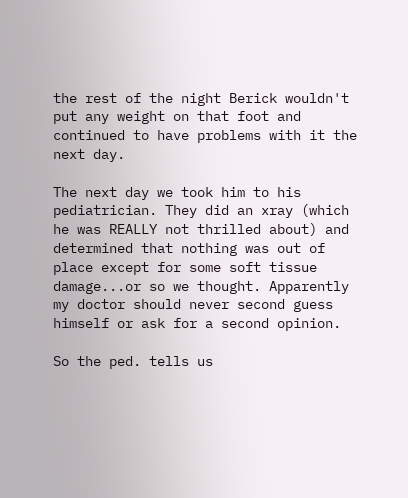the rest of the night Berick wouldn't put any weight on that foot and continued to have problems with it the next day.

The next day we took him to his pediatrician. They did an xray (which he was REALLY not thrilled about) and determined that nothing was out of place except for some soft tissue damage...or so we thought. Apparently my doctor should never second guess himself or ask for a second opinion.

So the ped. tells us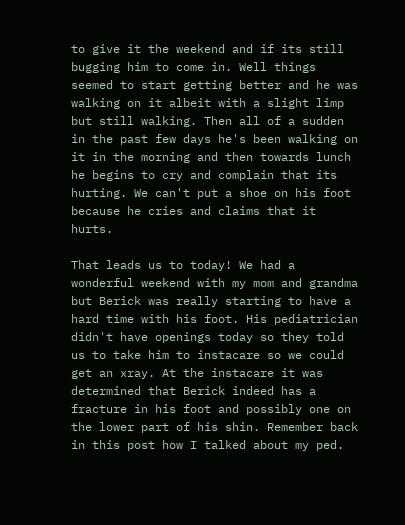to give it the weekend and if its still bugging him to come in. Well things seemed to start getting better and he was walking on it albeit with a slight limp but still walking. Then all of a sudden in the past few days he's been walking on it in the morning and then towards lunch he begins to cry and complain that its hurting. We can't put a shoe on his foot because he cries and claims that it hurts.

That leads us to today! We had a wonderful weekend with my mom and grandma but Berick was really starting to have a hard time with his foot. His pediatrician didn't have openings today so they told us to take him to instacare so we could get an xray. At the instacare it was determined that Berick indeed has a fracture in his foot and possibly one on the lower part of his shin. Remember back in this post how I talked about my ped.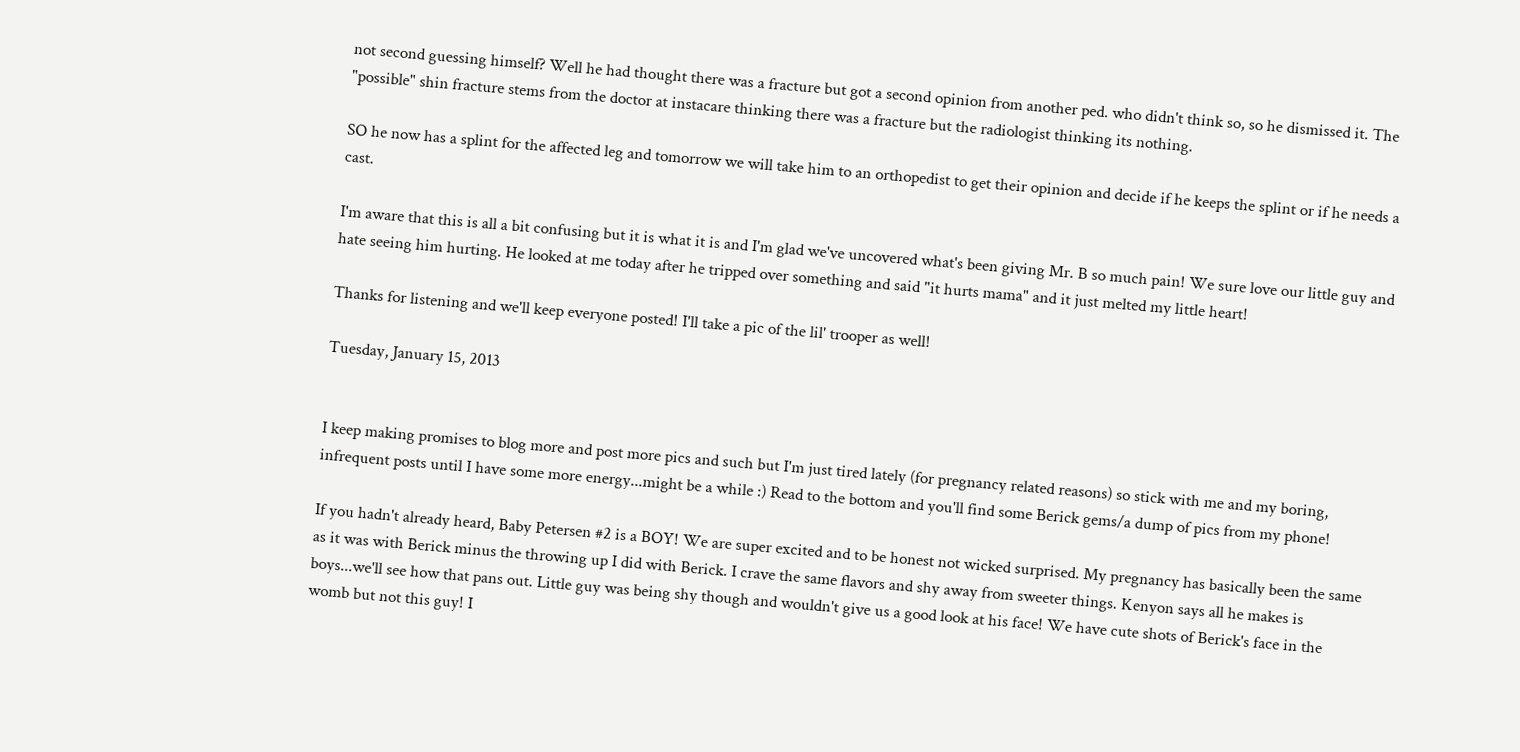not second guessing himself? Well he had thought there was a fracture but got a second opinion from another ped. who didn't think so, so he dismissed it. The "possible" shin fracture stems from the doctor at instacare thinking there was a fracture but the radiologist thinking its nothing.

SO he now has a splint for the affected leg and tomorrow we will take him to an orthopedist to get their opinion and decide if he keeps the splint or if he needs a cast.

I'm aware that this is all a bit confusing but it is what it is and I'm glad we've uncovered what's been giving Mr. B so much pain! We sure love our little guy and hate seeing him hurting. He looked at me today after he tripped over something and said "it hurts mama" and it just melted my little heart!

Thanks for listening and we'll keep everyone posted! I'll take a pic of the lil' trooper as well!

Tuesday, January 15, 2013


I keep making promises to blog more and post more pics and such but I'm just tired lately (for pregnancy related reasons) so stick with me and my boring, infrequent posts until I have some more energy...might be a while :) Read to the bottom and you'll find some Berick gems/a dump of pics from my phone!

If you hadn't already heard, Baby Petersen #2 is a BOY! We are super excited and to be honest not wicked surprised. My pregnancy has basically been the same as it was with Berick minus the throwing up I did with Berick. I crave the same flavors and shy away from sweeter things. Kenyon says all he makes is boys...we'll see how that pans out. Little guy was being shy though and wouldn't give us a good look at his face! We have cute shots of Berick's face in the womb but not this guy! I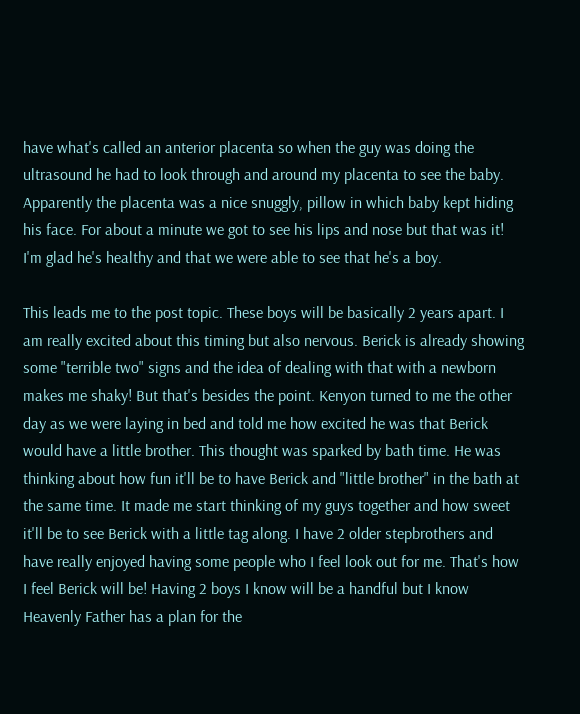have what's called an anterior placenta so when the guy was doing the ultrasound he had to look through and around my placenta to see the baby. Apparently the placenta was a nice snuggly, pillow in which baby kept hiding his face. For about a minute we got to see his lips and nose but that was it! I'm glad he's healthy and that we were able to see that he's a boy.

This leads me to the post topic. These boys will be basically 2 years apart. I am really excited about this timing but also nervous. Berick is already showing some "terrible two" signs and the idea of dealing with that with a newborn makes me shaky! But that's besides the point. Kenyon turned to me the other day as we were laying in bed and told me how excited he was that Berick would have a little brother. This thought was sparked by bath time. He was thinking about how fun it'll be to have Berick and "little brother" in the bath at the same time. It made me start thinking of my guys together and how sweet it'll be to see Berick with a little tag along. I have 2 older stepbrothers and have really enjoyed having some people who I feel look out for me. That's how I feel Berick will be! Having 2 boys I know will be a handful but I know Heavenly Father has a plan for the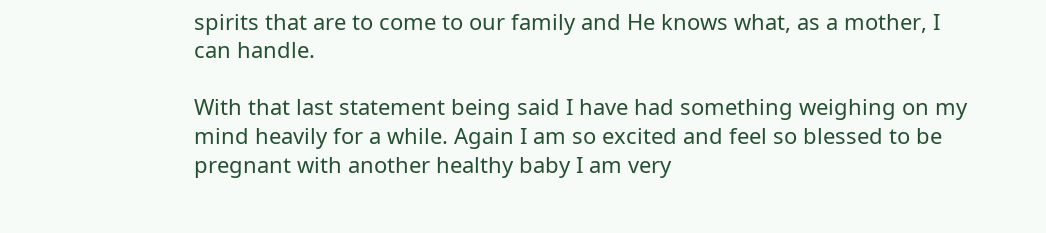spirits that are to come to our family and He knows what, as a mother, I can handle.

With that last statement being said I have had something weighing on my mind heavily for a while. Again I am so excited and feel so blessed to be pregnant with another healthy baby I am very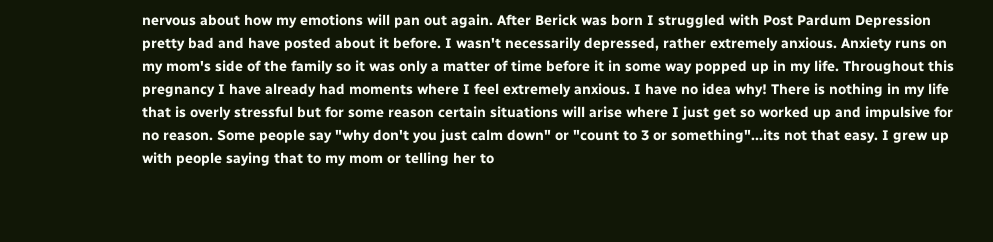nervous about how my emotions will pan out again. After Berick was born I struggled with Post Pardum Depression pretty bad and have posted about it before. I wasn't necessarily depressed, rather extremely anxious. Anxiety runs on my mom's side of the family so it was only a matter of time before it in some way popped up in my life. Throughout this pregnancy I have already had moments where I feel extremely anxious. I have no idea why! There is nothing in my life that is overly stressful but for some reason certain situations will arise where I just get so worked up and impulsive for no reason. Some people say "why don't you just calm down" or "count to 3 or something"...its not that easy. I grew up with people saying that to my mom or telling her to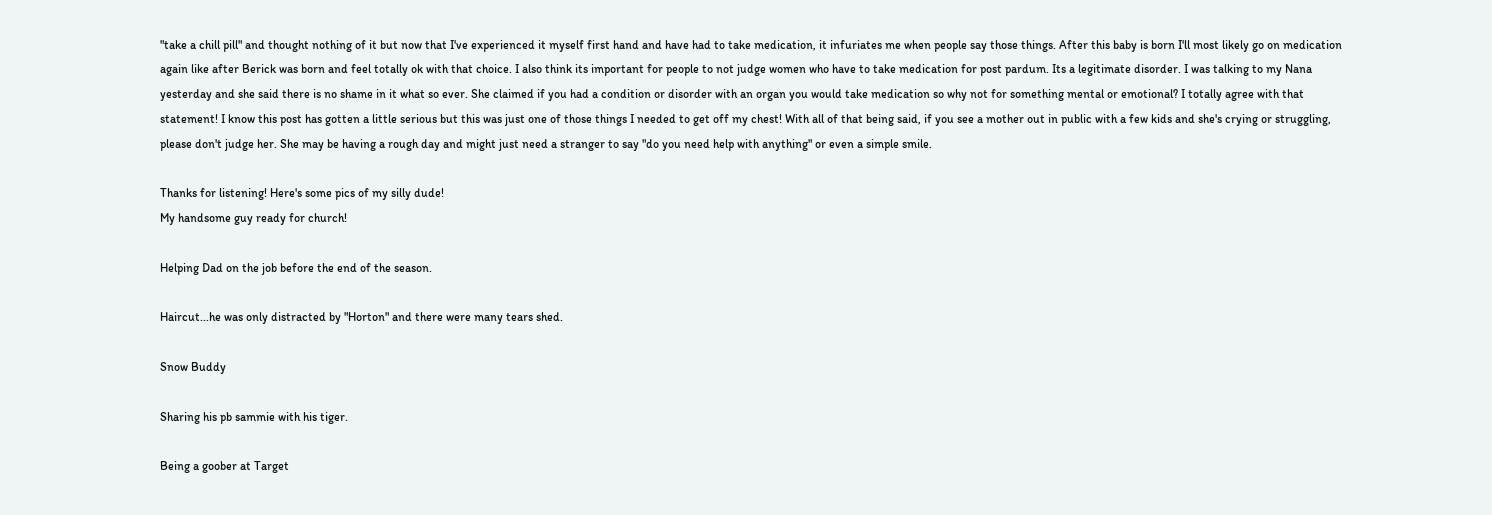"take a chill pill" and thought nothing of it but now that I've experienced it myself first hand and have had to take medication, it infuriates me when people say those things. After this baby is born I'll most likely go on medication again like after Berick was born and feel totally ok with that choice. I also think its important for people to not judge women who have to take medication for post pardum. Its a legitimate disorder. I was talking to my Nana yesterday and she said there is no shame in it what so ever. She claimed if you had a condition or disorder with an organ you would take medication so why not for something mental or emotional? I totally agree with that statement! I know this post has gotten a little serious but this was just one of those things I needed to get off my chest! With all of that being said, if you see a mother out in public with a few kids and she's crying or struggling, please don't judge her. She may be having a rough day and might just need a stranger to say "do you need help with anything" or even a simple smile.

Thanks for listening! Here's some pics of my silly dude!
My handsome guy ready for church!

Helping Dad on the job before the end of the season.

Haircut...he was only distracted by "Horton" and there were many tears shed.

Snow Buddy

Sharing his pb sammie with his tiger.

Being a goober at Target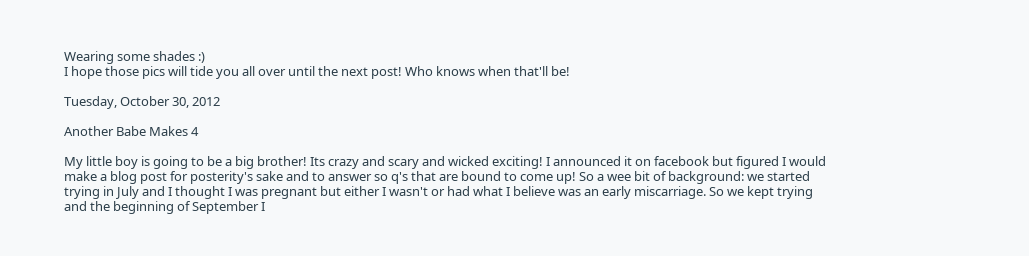Wearing some shades :)
I hope those pics will tide you all over until the next post! Who knows when that'll be!

Tuesday, October 30, 2012

Another Babe Makes 4

My little boy is going to be a big brother! Its crazy and scary and wicked exciting! I announced it on facebook but figured I would make a blog post for posterity's sake and to answer so q's that are bound to come up! So a wee bit of background: we started trying in July and I thought I was pregnant but either I wasn't or had what I believe was an early miscarriage. So we kept trying and the beginning of September I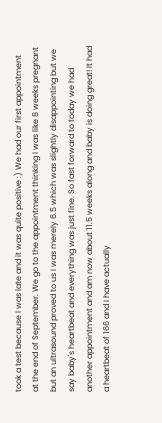took a test because I was late and it was quite positive :) We had our first appointment at the end of September. We go to the appointment thinking I was like 8 weeks pregnant but an ultrasound proved to us I was merely 6.5 which was slightly disappointing but we say baby's heartbeat and everything was just fine. So fast forward to today we had another appointment and am now about 11.5 weeks along and baby is doing great! It had a heartbeat of 166 and I have actually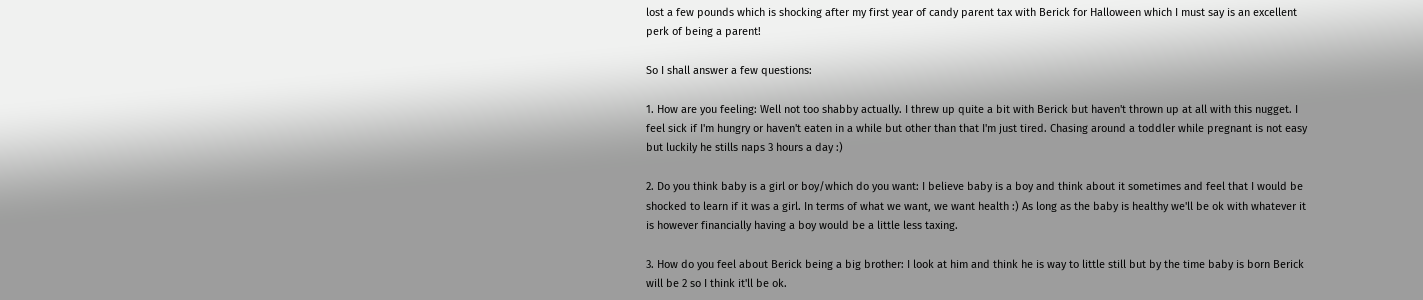lost a few pounds which is shocking after my first year of candy parent tax with Berick for Halloween which I must say is an excellent perk of being a parent!

So I shall answer a few questions:

1. How are you feeling: Well not too shabby actually. I threw up quite a bit with Berick but haven't thrown up at all with this nugget. I feel sick if I'm hungry or haven't eaten in a while but other than that I'm just tired. Chasing around a toddler while pregnant is not easy but luckily he stills naps 3 hours a day :)

2. Do you think baby is a girl or boy/which do you want: I believe baby is a boy and think about it sometimes and feel that I would be shocked to learn if it was a girl. In terms of what we want, we want health :) As long as the baby is healthy we'll be ok with whatever it is however financially having a boy would be a little less taxing.

3. How do you feel about Berick being a big brother: I look at him and think he is way to little still but by the time baby is born Berick will be 2 so I think it'll be ok.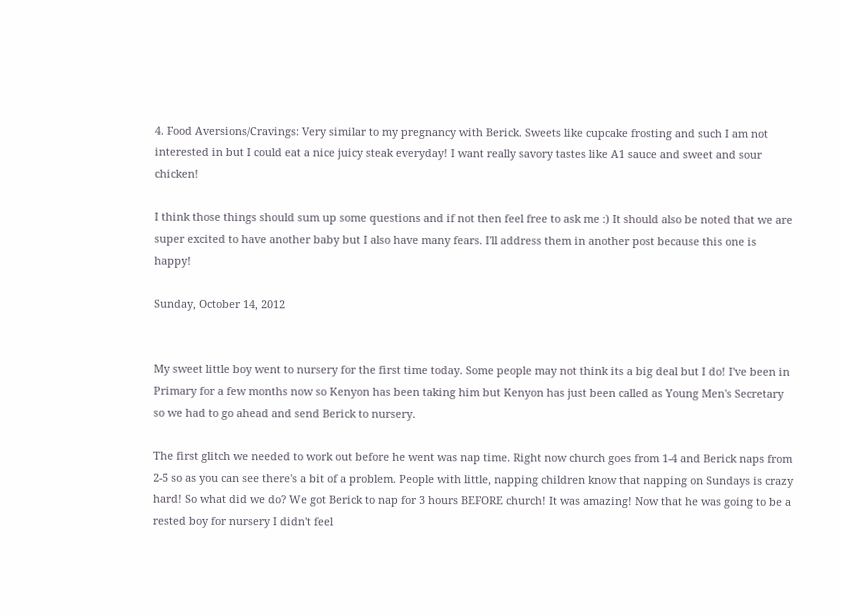4. Food Aversions/Cravings: Very similar to my pregnancy with Berick. Sweets like cupcake frosting and such I am not interested in but I could eat a nice juicy steak everyday! I want really savory tastes like A1 sauce and sweet and sour chicken!

I think those things should sum up some questions and if not then feel free to ask me :) It should also be noted that we are super excited to have another baby but I also have many fears. I'll address them in another post because this one is happy!

Sunday, October 14, 2012


My sweet little boy went to nursery for the first time today. Some people may not think its a big deal but I do! I've been in Primary for a few months now so Kenyon has been taking him but Kenyon has just been called as Young Men's Secretary so we had to go ahead and send Berick to nursery.

The first glitch we needed to work out before he went was nap time. Right now church goes from 1-4 and Berick naps from 2-5 so as you can see there's a bit of a problem. People with little, napping children know that napping on Sundays is crazy hard! So what did we do? We got Berick to nap for 3 hours BEFORE church! It was amazing! Now that he was going to be a rested boy for nursery I didn't feel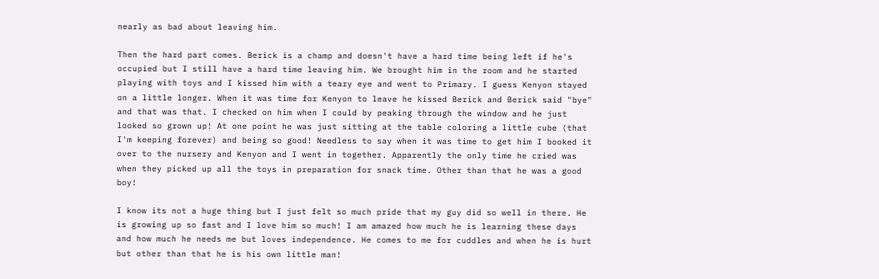nearly as bad about leaving him.

Then the hard part comes. Berick is a champ and doesn't have a hard time being left if he's occupied but I still have a hard time leaving him. We brought him in the room and he started playing with toys and I kissed him with a teary eye and went to Primary. I guess Kenyon stayed on a little longer. When it was time for Kenyon to leave he kissed Berick and Berick said "bye" and that was that. I checked on him when I could by peaking through the window and he just looked so grown up! At one point he was just sitting at the table coloring a little cube (that I'm keeping forever) and being so good! Needless to say when it was time to get him I booked it over to the nursery and Kenyon and I went in together. Apparently the only time he cried was when they picked up all the toys in preparation for snack time. Other than that he was a good boy!

I know its not a huge thing but I just felt so much pride that my guy did so well in there. He is growing up so fast and I love him so much! I am amazed how much he is learning these days and how much he needs me but loves independence. He comes to me for cuddles and when he is hurt but other than that he is his own little man!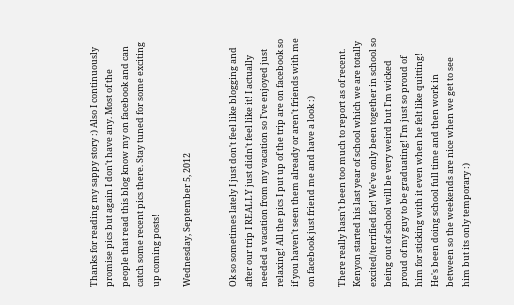Thanks for reading my sappy story :) Also I continuously promise pics but again I don't have any. Most of the people that read this blog know my on facebook and can catch some recent pics there. Stay tuned for some exciting up coming posts!

Wednesday, September 5, 2012


Ok so sometimes lately I just don't feel like blogging and after our trip I REALLY just didn't feel like it! I actually needed a vacation from my vacation so I've enjoyed just relaxing! All the pics I put up of the trip are on facebook so if you haven't seen them already or aren't friends with me on facebook just friend me and have a look :)

There really hasn't been too much to report as of recent. Kenyon started his last year of school which we are totally excited/terrified for! We've only been together in school so being out of school will be very weird but I'm wicked proud of my guy to be graduating! I'm just so proud of him for sticking with it even when he felt like quitting! He's been doing school full time and then work in between so the weekends are nice when we get to see him but its only temporary :)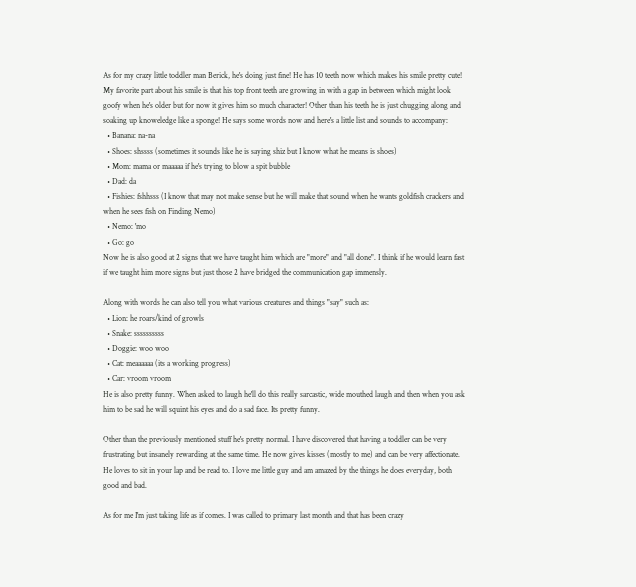As for my crazy little toddler man Berick, he's doing just fine! He has 10 teeth now which makes his smile pretty cute! My favorite part about his smile is that his top front teeth are growing in with a gap in between which might look goofy when he's older but for now it gives him so much character! Other than his teeth he is just chugging along and soaking up knoweledge like a sponge! He says some words now and here's a little list and sounds to accompany:
  • Banana: na-na
  • Shoes: shssss (sometimes it sounds like he is saying shiz but I know what he means is shoes)
  • Mom: mama or maaaaa if he's trying to blow a spit bubble
  • Dad: da
  • Fishies: fshhsss (I know that may not make sense but he will make that sound when he wants goldfish crackers and when he sees fish on Finding Nemo)
  • Nemo: 'mo
  • Go: go
Now he is also good at 2 signs that we have taught him which are "more" and "all done". I think if he would learn fast if we taught him more signs but just those 2 have bridged the communication gap immensly.

Along with words he can also tell you what various creatures and things "say" such as:
  • Lion: he roars/kind of growls
  • Snake: ssssssssss
  • Doggie: woo woo
  • Cat: meaaaaaa (its a working progress)
  • Car: vroom vroom
He is also pretty funny. When asked to laugh he'll do this really sarcastic, wide mouthed laugh and then when you ask him to be sad he will squint his eyes and do a sad face. Its pretty funny.

Other than the previously mentioned stuff he's pretty normal. I have discovered that having a toddler can be very frustrating but insanely rewarding at the same time. He now gives kisses (mostly to me) and can be very affectionate. He loves to sit in your lap and be read to. I love me little guy and am amazed by the things he does everyday, both good and bad.

As for me I'm just taking life as if comes. I was called to primary last month and that has been crazy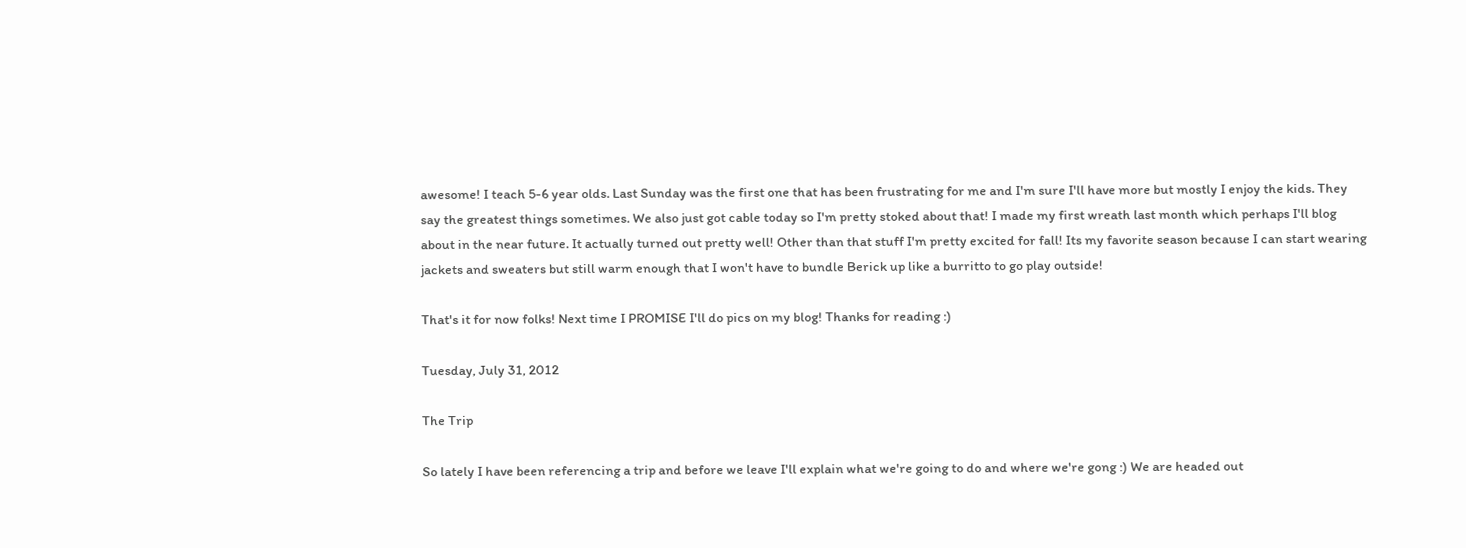awesome! I teach 5-6 year olds. Last Sunday was the first one that has been frustrating for me and I'm sure I'll have more but mostly I enjoy the kids. They say the greatest things sometimes. We also just got cable today so I'm pretty stoked about that! I made my first wreath last month which perhaps I'll blog about in the near future. It actually turned out pretty well! Other than that stuff I'm pretty excited for fall! Its my favorite season because I can start wearing jackets and sweaters but still warm enough that I won't have to bundle Berick up like a burritto to go play outside!

That's it for now folks! Next time I PROMISE I'll do pics on my blog! Thanks for reading :)

Tuesday, July 31, 2012

The Trip

So lately I have been referencing a trip and before we leave I'll explain what we're going to do and where we're gong :) We are headed out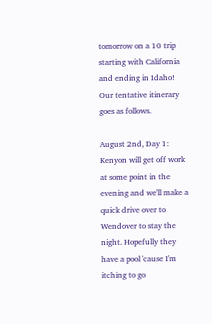tomorrow on a 10 trip starting with California and ending in Idaho! Our tentative itinerary goes as follows.

August 2nd, Day 1: Kenyon will get off work at some point in the evening and we'll make a quick drive over to Wendover to stay the night. Hopefully they have a pool 'cause I'm itching to go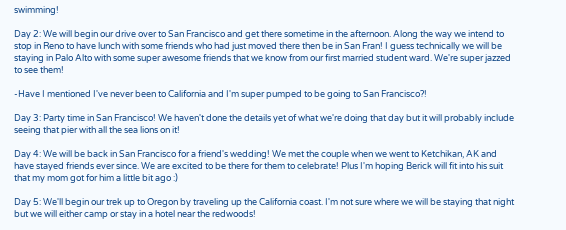swimming!

Day 2: We will begin our drive over to San Francisco and get there sometime in the afternoon. Along the way we intend to stop in Reno to have lunch with some friends who had just moved there then be in San Fran! I guess technically we will be staying in Palo Alto with some super awesome friends that we know from our first married student ward. We're super jazzed to see them!

-Have I mentioned I've never been to California and I'm super pumped to be going to San Francisco?!

Day 3: Party time in San Francisco! We haven't done the details yet of what we're doing that day but it will probably include seeing that pier with all the sea lions on it!

Day 4: We will be back in San Francisco for a friend's wedding! We met the couple when we went to Ketchikan, AK and have stayed friends ever since. We are excited to be there for them to celebrate! Plus I'm hoping Berick will fit into his suit that my mom got for him a little bit ago :)

Day 5: We'll begin our trek up to Oregon by traveling up the California coast. I'm not sure where we will be staying that night but we will either camp or stay in a hotel near the redwoods!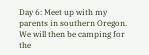Day 6: Meet up with my parents in southern Oregon. We will then be camping for the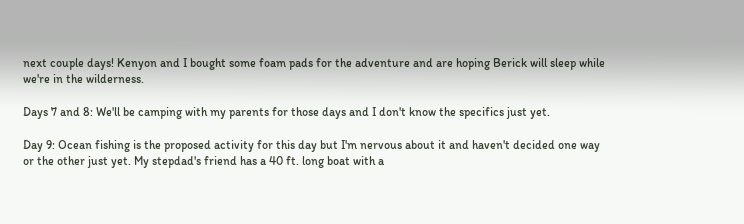next couple days! Kenyon and I bought some foam pads for the adventure and are hoping Berick will sleep while we're in the wilderness.

Days 7 and 8: We'll be camping with my parents for those days and I don't know the specifics just yet.

Day 9: Ocean fishing is the proposed activity for this day but I'm nervous about it and haven't decided one way or the other just yet. My stepdad's friend has a 40 ft. long boat with a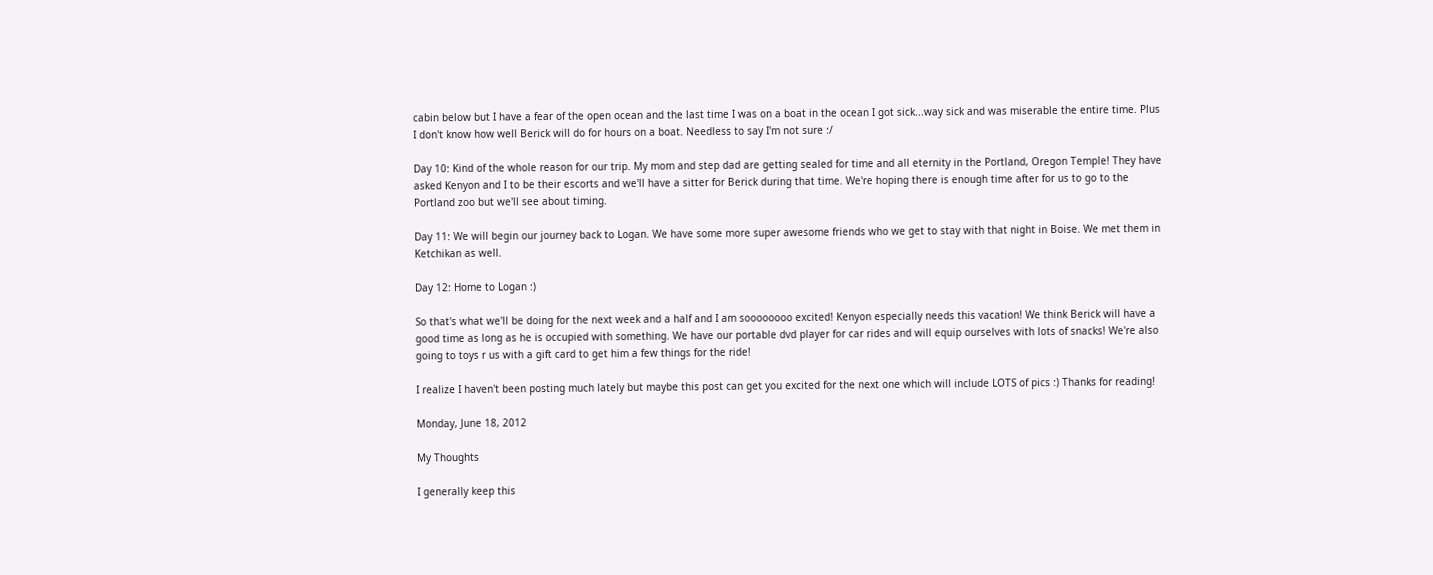cabin below but I have a fear of the open ocean and the last time I was on a boat in the ocean I got sick...way sick and was miserable the entire time. Plus I don't know how well Berick will do for hours on a boat. Needless to say I'm not sure :/

Day 10: Kind of the whole reason for our trip. My mom and step dad are getting sealed for time and all eternity in the Portland, Oregon Temple! They have asked Kenyon and I to be their escorts and we'll have a sitter for Berick during that time. We're hoping there is enough time after for us to go to the Portland zoo but we'll see about timing.

Day 11: We will begin our journey back to Logan. We have some more super awesome friends who we get to stay with that night in Boise. We met them in Ketchikan as well.

Day 12: Home to Logan :)

So that's what we'll be doing for the next week and a half and I am soooooooo excited! Kenyon especially needs this vacation! We think Berick will have a good time as long as he is occupied with something. We have our portable dvd player for car rides and will equip ourselves with lots of snacks! We're also going to toys r us with a gift card to get him a few things for the ride!

I realize I haven't been posting much lately but maybe this post can get you excited for the next one which will include LOTS of pics :) Thanks for reading!

Monday, June 18, 2012

My Thoughts

I generally keep this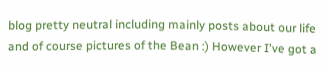blog pretty neutral including mainly posts about our life and of course pictures of the Bean :) However I've got a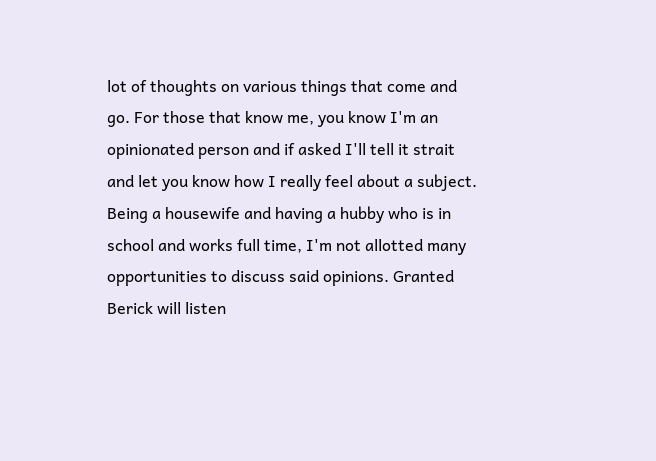lot of thoughts on various things that come and go. For those that know me, you know I'm an opinionated person and if asked I'll tell it strait and let you know how I really feel about a subject. Being a housewife and having a hubby who is in school and works full time, I'm not allotted many opportunities to discuss said opinions. Granted Berick will listen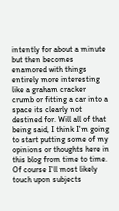intently for about a minute but then becomes enamored with things entirely more interesting like a graham cracker crumb or fitting a car into a space its clearly not destined for. Will all of that being said, I think I'm going to start putting some of my opinions or thoughts here in this blog from time to time. Of course I'll most likely touch upon subjects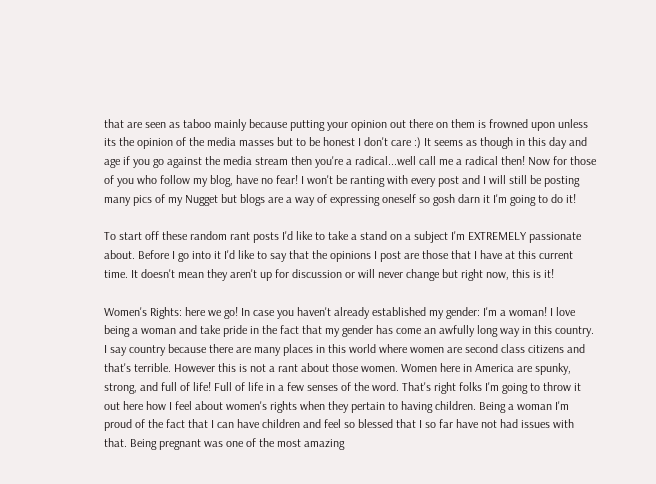that are seen as taboo mainly because putting your opinion out there on them is frowned upon unless its the opinion of the media masses but to be honest I don't care :) It seems as though in this day and age if you go against the media stream then you're a radical...well call me a radical then! Now for those of you who follow my blog, have no fear! I won't be ranting with every post and I will still be posting many pics of my Nugget but blogs are a way of expressing oneself so gosh darn it I'm going to do it!

To start off these random rant posts I'd like to take a stand on a subject I'm EXTREMELY passionate about. Before I go into it I'd like to say that the opinions I post are those that I have at this current time. It doesn't mean they aren't up for discussion or will never change but right now, this is it!

Women's Rights: here we go! In case you haven't already established my gender: I'm a woman! I love being a woman and take pride in the fact that my gender has come an awfully long way in this country. I say country because there are many places in this world where women are second class citizens and that's terrible. However this is not a rant about those women. Women here in America are spunky, strong, and full of life! Full of life in a few senses of the word. That's right folks I'm going to throw it out here how I feel about women's rights when they pertain to having children. Being a woman I'm proud of the fact that I can have children and feel so blessed that I so far have not had issues with that. Being pregnant was one of the most amazing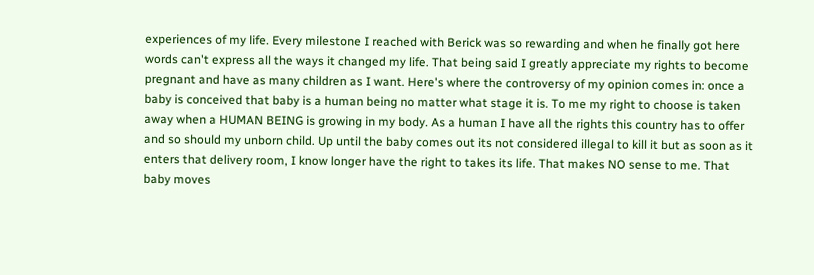experiences of my life. Every milestone I reached with Berick was so rewarding and when he finally got here words can't express all the ways it changed my life. That being said I greatly appreciate my rights to become pregnant and have as many children as I want. Here's where the controversy of my opinion comes in: once a baby is conceived that baby is a human being no matter what stage it is. To me my right to choose is taken away when a HUMAN BEING is growing in my body. As a human I have all the rights this country has to offer and so should my unborn child. Up until the baby comes out its not considered illegal to kill it but as soon as it enters that delivery room, I know longer have the right to takes its life. That makes NO sense to me. That baby moves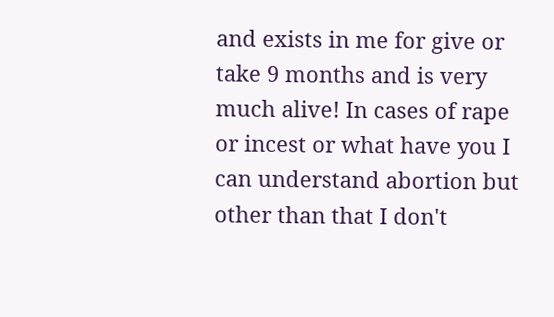and exists in me for give or take 9 months and is very much alive! In cases of rape or incest or what have you I can understand abortion but other than that I don't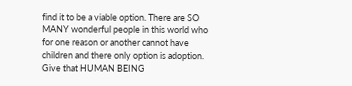find it to be a viable option. There are SO MANY wonderful people in this world who for one reason or another cannot have children and there only option is adoption. Give that HUMAN BEING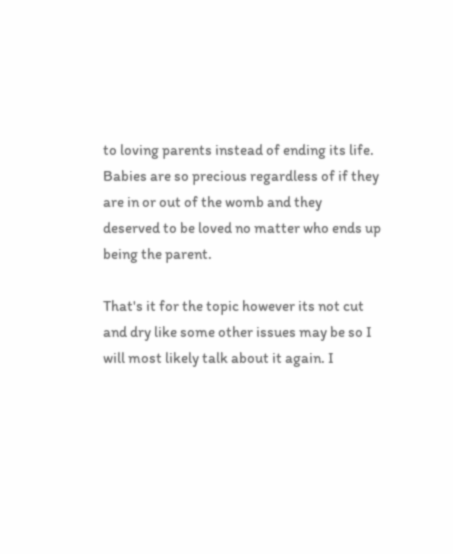to loving parents instead of ending its life. Babies are so precious regardless of if they are in or out of the womb and they deserved to be loved no matter who ends up being the parent.

That's it for the topic however its not cut and dry like some other issues may be so I will most likely talk about it again. I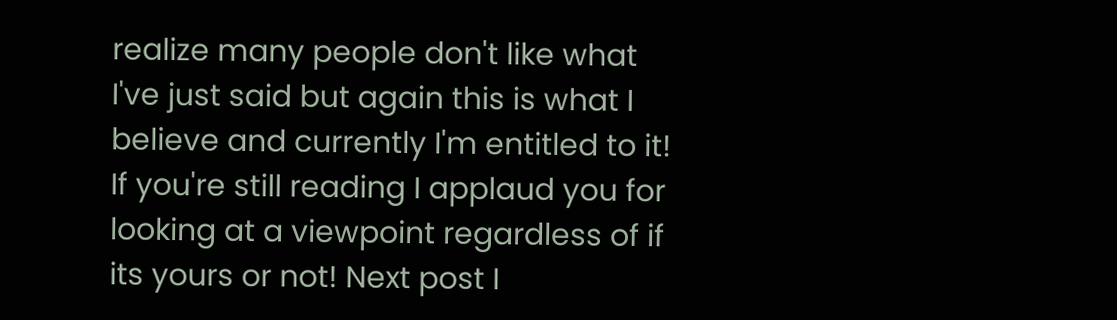realize many people don't like what I've just said but again this is what I believe and currently I'm entitled to it! If you're still reading I applaud you for looking at a viewpoint regardless of if its yours or not! Next post I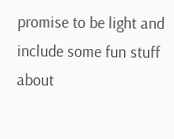promise to be light and include some fun stuff about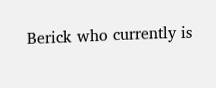Berick who currently is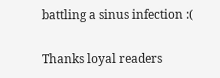battling a sinus infection :(

Thanks loyal readers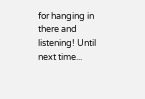for hanging in there and listening! Until next time...